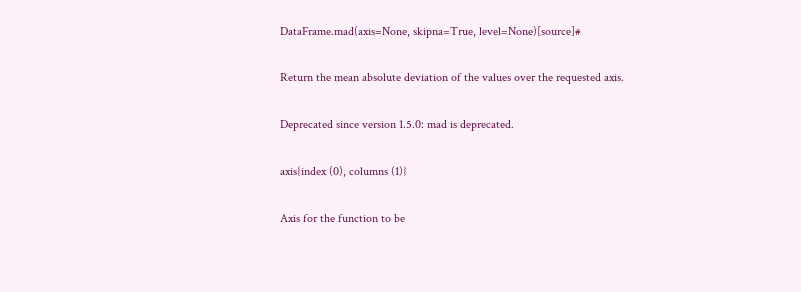DataFrame.mad(axis=None, skipna=True, level=None)[source]#

Return the mean absolute deviation of the values over the requested axis.

Deprecated since version 1.5.0: mad is deprecated.

axis{index (0), columns (1)}

Axis for the function to be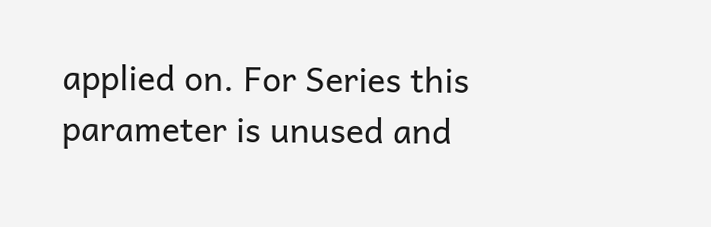applied on. For Series this parameter is unused and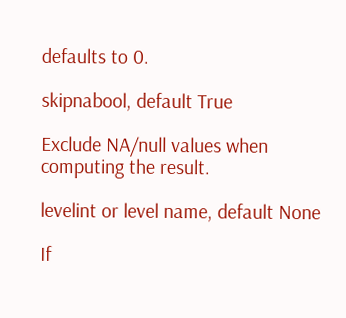defaults to 0.

skipnabool, default True

Exclude NA/null values when computing the result.

levelint or level name, default None

If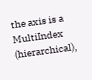the axis is a MultiIndex (hierarchical),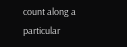count along a particular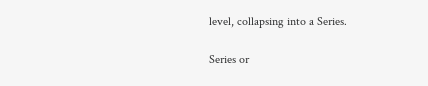level, collapsing into a Series.

Series or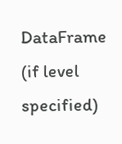DataFrame (if level specified)